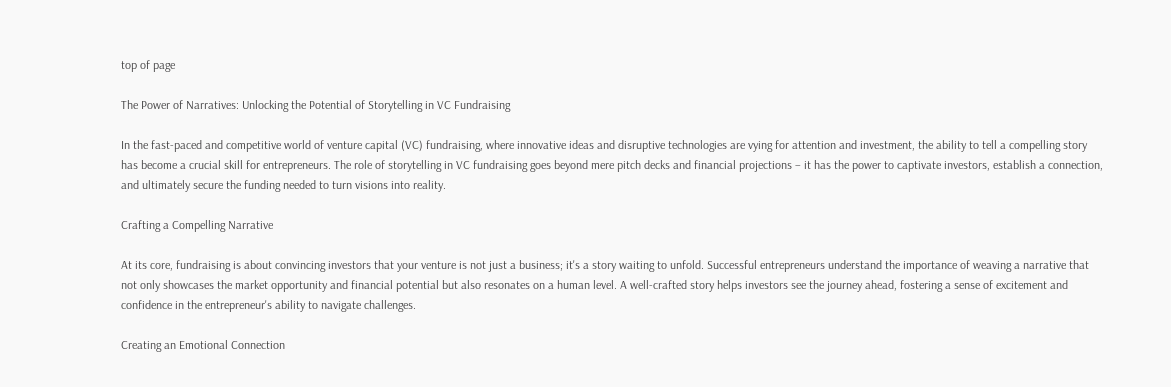top of page

The Power of Narratives: Unlocking the Potential of Storytelling in VC Fundraising

In the fast-paced and competitive world of venture capital (VC) fundraising, where innovative ideas and disruptive technologies are vying for attention and investment, the ability to tell a compelling story has become a crucial skill for entrepreneurs. The role of storytelling in VC fundraising goes beyond mere pitch decks and financial projections – it has the power to captivate investors, establish a connection, and ultimately secure the funding needed to turn visions into reality.

Crafting a Compelling Narrative

At its core, fundraising is about convincing investors that your venture is not just a business; it's a story waiting to unfold. Successful entrepreneurs understand the importance of weaving a narrative that not only showcases the market opportunity and financial potential but also resonates on a human level. A well-crafted story helps investors see the journey ahead, fostering a sense of excitement and confidence in the entrepreneur's ability to navigate challenges.

Creating an Emotional Connection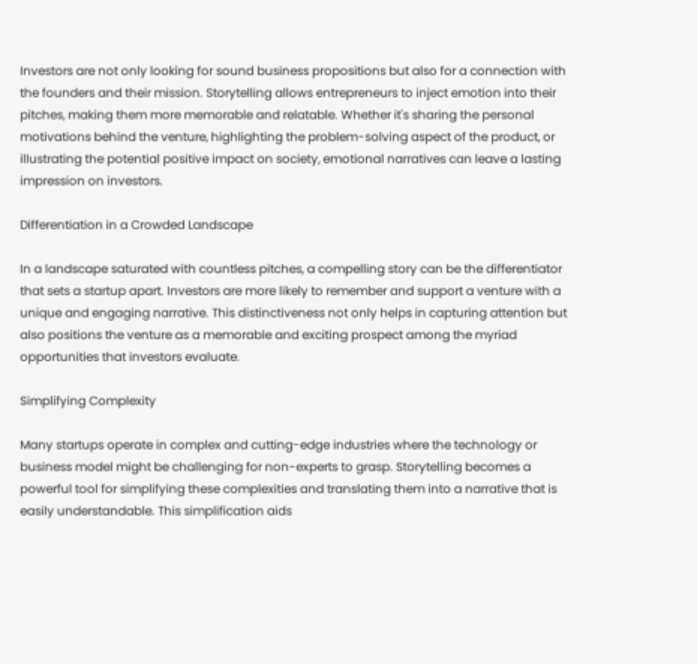Investors are not only looking for sound business propositions but also for a connection with the founders and their mission. Storytelling allows entrepreneurs to inject emotion into their pitches, making them more memorable and relatable. Whether it's sharing the personal motivations behind the venture, highlighting the problem-solving aspect of the product, or illustrating the potential positive impact on society, emotional narratives can leave a lasting impression on investors.

Differentiation in a Crowded Landscape

In a landscape saturated with countless pitches, a compelling story can be the differentiator that sets a startup apart. Investors are more likely to remember and support a venture with a unique and engaging narrative. This distinctiveness not only helps in capturing attention but also positions the venture as a memorable and exciting prospect among the myriad opportunities that investors evaluate.

Simplifying Complexity

Many startups operate in complex and cutting-edge industries where the technology or business model might be challenging for non-experts to grasp. Storytelling becomes a powerful tool for simplifying these complexities and translating them into a narrative that is easily understandable. This simplification aids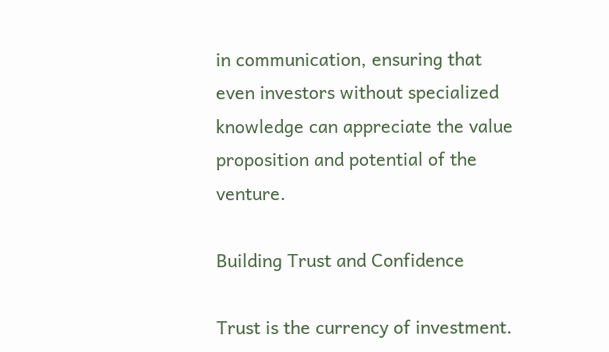in communication, ensuring that even investors without specialized knowledge can appreciate the value proposition and potential of the venture.

Building Trust and Confidence

Trust is the currency of investment.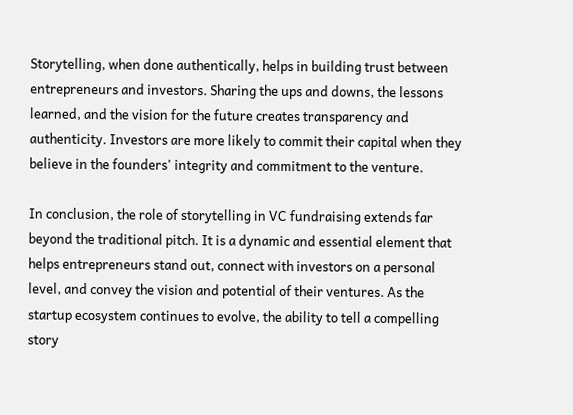Storytelling, when done authentically, helps in building trust between entrepreneurs and investors. Sharing the ups and downs, the lessons learned, and the vision for the future creates transparency and authenticity. Investors are more likely to commit their capital when they believe in the founders' integrity and commitment to the venture.

In conclusion, the role of storytelling in VC fundraising extends far beyond the traditional pitch. It is a dynamic and essential element that helps entrepreneurs stand out, connect with investors on a personal level, and convey the vision and potential of their ventures. As the startup ecosystem continues to evolve, the ability to tell a compelling story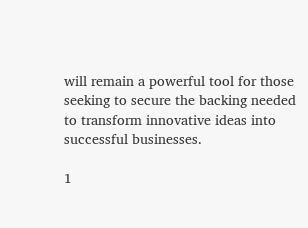will remain a powerful tool for those seeking to secure the backing needed to transform innovative ideas into successful businesses.

1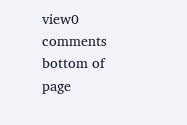view0 comments
bottom of page